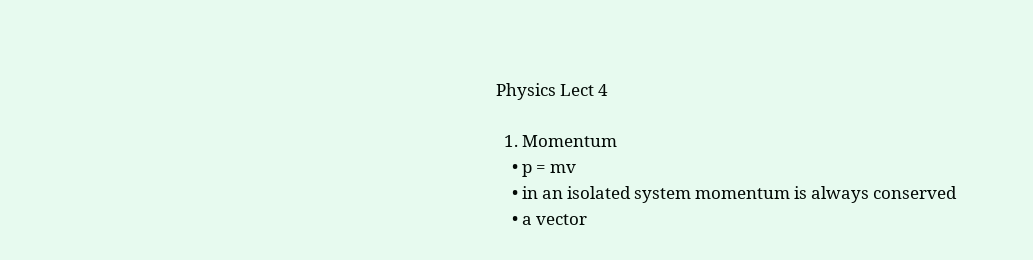Physics Lect 4

  1. Momentum
    • p = mv
    • in an isolated system momentum is always conserved
    • a vector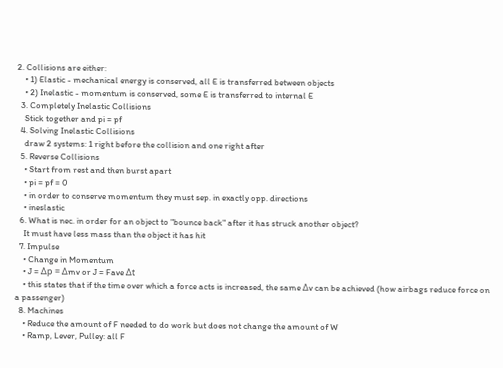2. Collisions are either:
    • 1) Elastic - mechanical energy is conserved, all E is transferred between objects
    • 2) Inelastic - momentum is conserved, some E is transferred to internal E
  3. Completely Inelastic Collisions
    Stick together and pi = pf
  4. Solving Inelastic Collisions
    draw 2 systems: 1 right before the collision and one right after
  5. Reverse Collisions
    • Start from rest and then burst apart
    • pi = pf = 0
    • in order to conserve momentum they must sep. in exactly opp. directions
    • ineslastic
  6. What is nec. in order for an object to "bounce back" after it has struck another object?
    It must have less mass than the object it has hit
  7. Impulse
    • Change in Momentum
    • J = Δp = Δmv or J = Fave Δt
    • this states that if the time over which a force acts is increased, the same Δv can be achieved (how airbags reduce force on a passenger)
  8. Machines
    • Reduce the amount of F needed to do work but does not change the amount of W
    • Ramp, Lever, Pulley: all F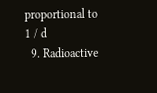proportional to 1 / d
  9. Radioactive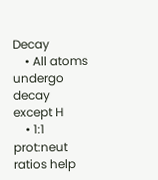Decay
    • All atoms undergo decay except H
    • 1:1 prot:neut ratios help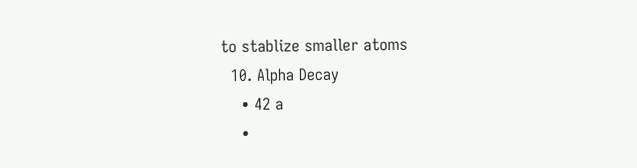to stablize smaller atoms
  10. Alpha Decay
    • 42 a
    •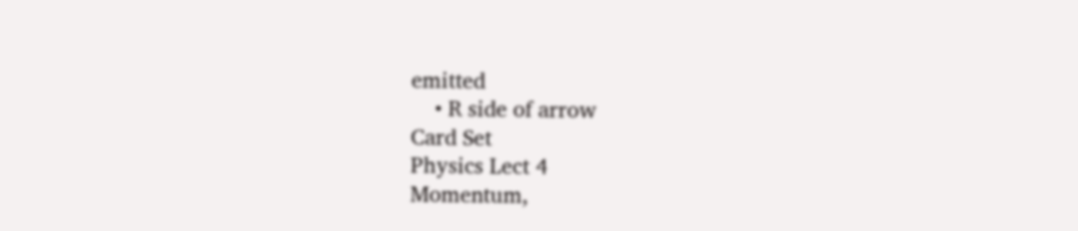emitted
    • R side of arrow
Card Set
Physics Lect 4
Momentum,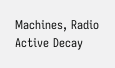Machines, Radio Active Decay